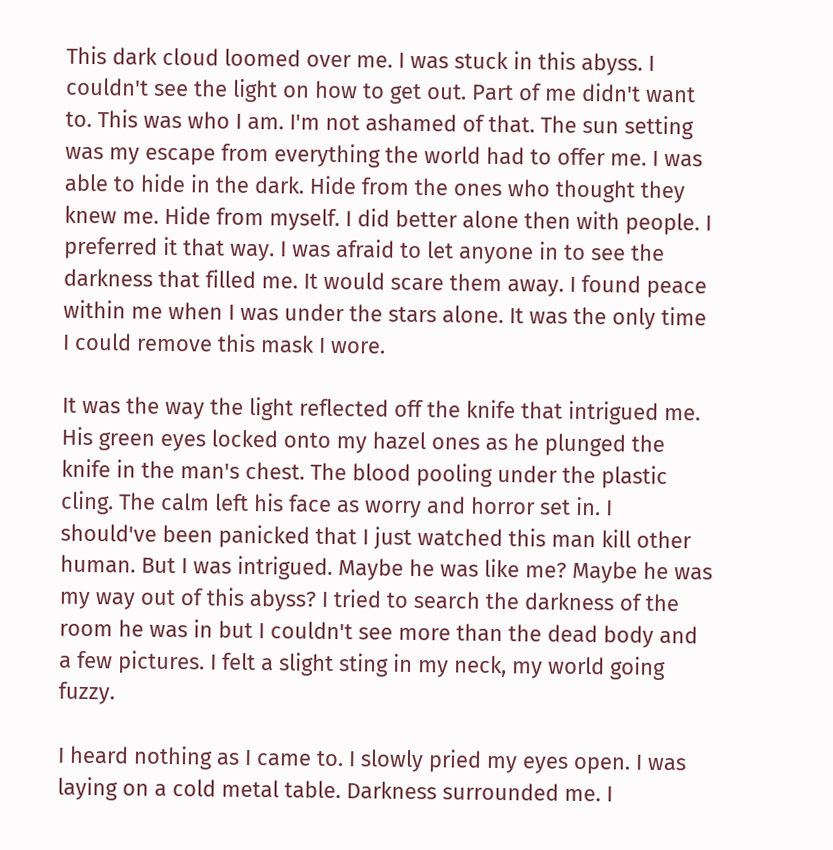This dark cloud loomed over me. I was stuck in this abyss. I couldn't see the light on how to get out. Part of me didn't want to. This was who I am. I'm not ashamed of that. The sun setting was my escape from everything the world had to offer me. I was able to hide in the dark. Hide from the ones who thought they knew me. Hide from myself. I did better alone then with people. I preferred it that way. I was afraid to let anyone in to see the darkness that filled me. It would scare them away. I found peace within me when I was under the stars alone. It was the only time I could remove this mask I wore.

It was the way the light reflected off the knife that intrigued me. His green eyes locked onto my hazel ones as he plunged the knife in the man's chest. The blood pooling under the plastic cling. The calm left his face as worry and horror set in. I should've been panicked that I just watched this man kill other human. But I was intrigued. Maybe he was like me? Maybe he was my way out of this abyss? I tried to search the darkness of the room he was in but I couldn't see more than the dead body and a few pictures. I felt a slight sting in my neck, my world going fuzzy.

I heard nothing as I came to. I slowly pried my eyes open. I was laying on a cold metal table. Darkness surrounded me. I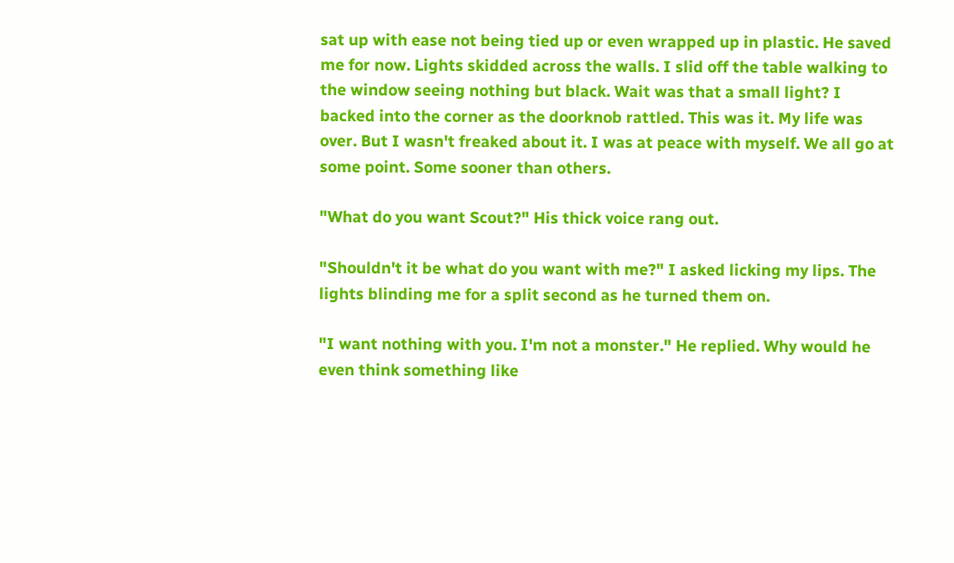sat up with ease not being tied up or even wrapped up in plastic. He saved me for now. Lights skidded across the walls. I slid off the table walking to the window seeing nothing but black. Wait was that a small light? I backed into the corner as the doorknob rattled. This was it. My life was over. But I wasn't freaked about it. I was at peace with myself. We all go at some point. Some sooner than others.

"What do you want Scout?" His thick voice rang out.

"Shouldn't it be what do you want with me?" I asked licking my lips. The lights blinding me for a split second as he turned them on.

"I want nothing with you. I'm not a monster." He replied. Why would he even think something like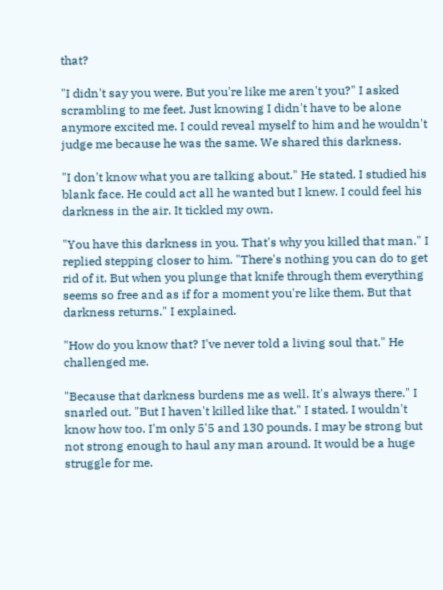that?

"I didn't say you were. But you're like me aren't you?" I asked scrambling to me feet. Just knowing I didn't have to be alone anymore excited me. I could reveal myself to him and he wouldn't judge me because he was the same. We shared this darkness.

"I don't know what you are talking about." He stated. I studied his blank face. He could act all he wanted but I knew. I could feel his darkness in the air. It tickled my own.

"You have this darkness in you. That's why you killed that man." I replied stepping closer to him. "There's nothing you can do to get rid of it. But when you plunge that knife through them everything seems so free and as if for a moment you're like them. But that darkness returns." I explained.

"How do you know that? I've never told a living soul that." He challenged me.

"Because that darkness burdens me as well. It's always there." I snarled out. "But I haven't killed like that." I stated. I wouldn't know how too. I'm only 5'5 and 130 pounds. I may be strong but not strong enough to haul any man around. It would be a huge struggle for me.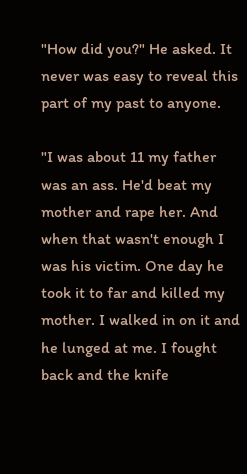"How did you?" He asked. It never was easy to reveal this part of my past to anyone.

"I was about 11 my father was an ass. He'd beat my mother and rape her. And when that wasn't enough I was his victim. One day he took it to far and killed my mother. I walked in on it and he lunged at me. I fought back and the knife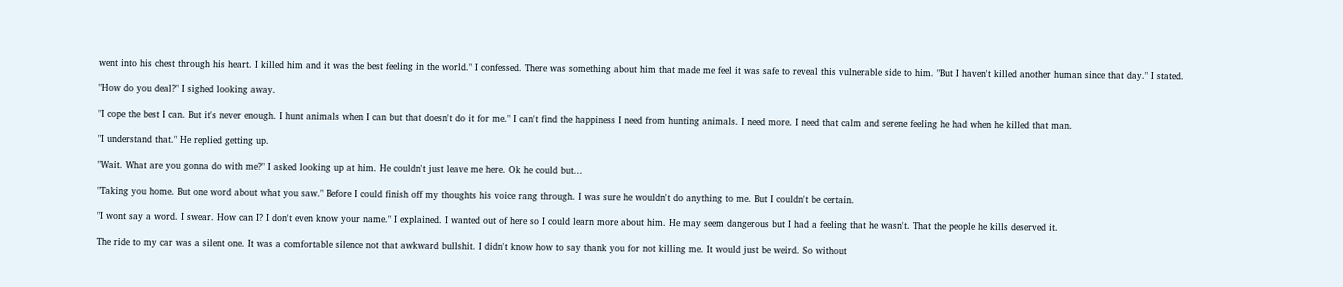went into his chest through his heart. I killed him and it was the best feeling in the world." I confessed. There was something about him that made me feel it was safe to reveal this vulnerable side to him. "But I haven't killed another human since that day." I stated.

"How do you deal?" I sighed looking away.

"I cope the best I can. But it's never enough. I hunt animals when I can but that doesn't do it for me." I can't find the happiness I need from hunting animals. I need more. I need that calm and serene feeling he had when he killed that man.

"I understand that." He replied getting up.

"Wait. What are you gonna do with me?" I asked looking up at him. He couldn't just leave me here. Ok he could but...

"Taking you home. But one word about what you saw." Before I could finish off my thoughts his voice rang through. I was sure he wouldn't do anything to me. But I couldn't be certain.

"I wont say a word. I swear. How can I? I don't even know your name." I explained. I wanted out of here so I could learn more about him. He may seem dangerous but I had a feeling that he wasn't. That the people he kills deserved it.

The ride to my car was a silent one. It was a comfortable silence not that awkward bullshit. I didn't know how to say thank you for not killing me. It would just be weird. So without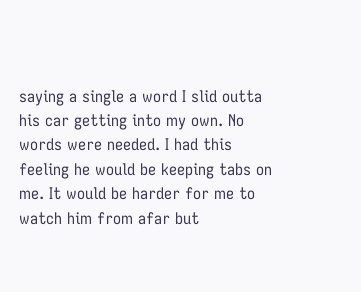saying a single a word I slid outta his car getting into my own. No words were needed. I had this feeling he would be keeping tabs on me. It would be harder for me to watch him from afar but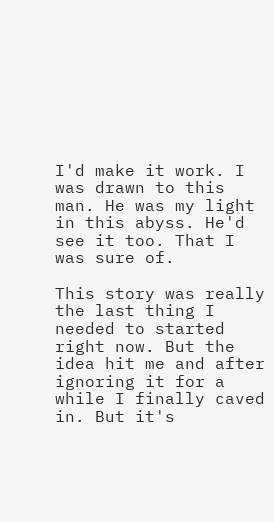I'd make it work. I was drawn to this man. He was my light in this abyss. He'd see it too. That I was sure of.

This story was really the last thing I needed to started right now. But the idea hit me and after ignoring it for a while I finally caved in. But it's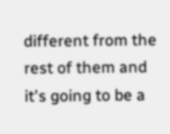different from the rest of them and it's going to be a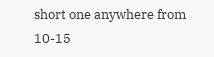short one anywhere from 10-15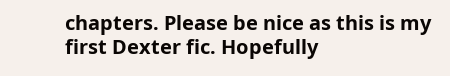chapters. Please be nice as this is my first Dexter fic. Hopefully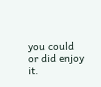you could or did enjoy it.